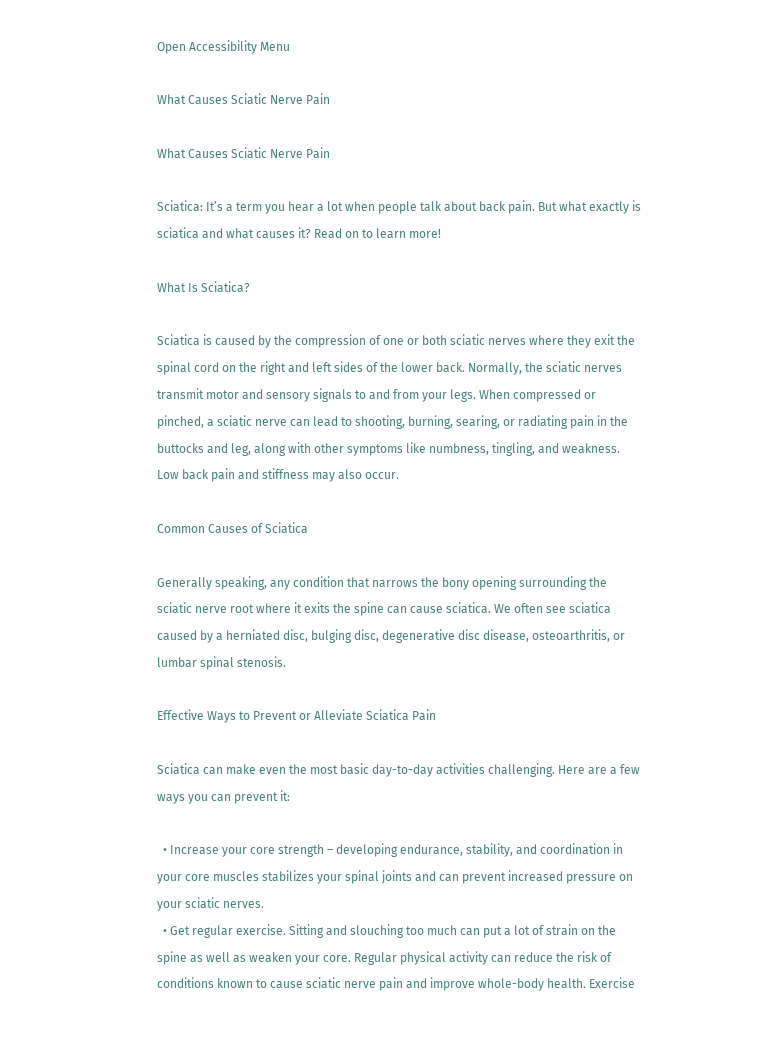Open Accessibility Menu

What Causes Sciatic Nerve Pain

What Causes Sciatic Nerve Pain

Sciatica: It’s a term you hear a lot when people talk about back pain. But what exactly is sciatica and what causes it? Read on to learn more!

What Is Sciatica?

Sciatica is caused by the compression of one or both sciatic nerves where they exit the spinal cord on the right and left sides of the lower back. Normally, the sciatic nerves transmit motor and sensory signals to and from your legs. When compressed or pinched, a sciatic nerve can lead to shooting, burning, searing, or radiating pain in the buttocks and leg, along with other symptoms like numbness, tingling, and weakness. Low back pain and stiffness may also occur.

Common Causes of Sciatica

Generally speaking, any condition that narrows the bony opening surrounding the sciatic nerve root where it exits the spine can cause sciatica. We often see sciatica caused by a herniated disc, bulging disc, degenerative disc disease, osteoarthritis, or lumbar spinal stenosis.

Effective Ways to Prevent or Alleviate Sciatica Pain

Sciatica can make even the most basic day-to-day activities challenging. Here are a few ways you can prevent it:

  • Increase your core strength – developing endurance, stability, and coordination in your core muscles stabilizes your spinal joints and can prevent increased pressure on your sciatic nerves.
  • Get regular exercise. Sitting and slouching too much can put a lot of strain on the spine as well as weaken your core. Regular physical activity can reduce the risk of conditions known to cause sciatic nerve pain and improve whole-body health. Exercise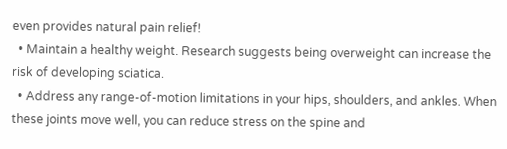even provides natural pain relief!
  • Maintain a healthy weight. Research suggests being overweight can increase the risk of developing sciatica.
  • Address any range-of-motion limitations in your hips, shoulders, and ankles. When these joints move well, you can reduce stress on the spine and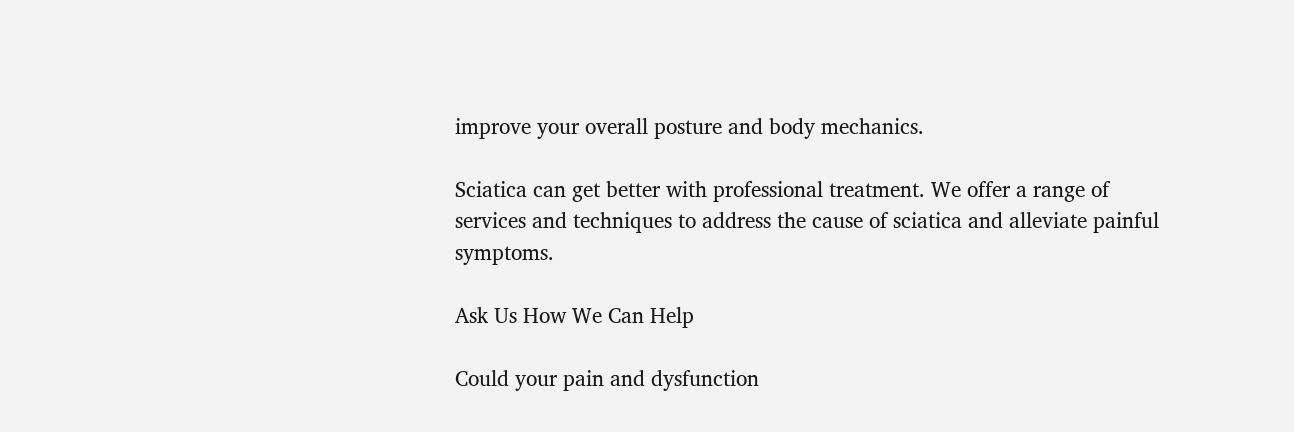improve your overall posture and body mechanics.

Sciatica can get better with professional treatment. We offer a range of services and techniques to address the cause of sciatica and alleviate painful symptoms.

Ask Us How We Can Help

Could your pain and dysfunction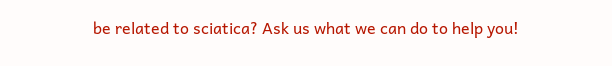be related to sciatica? Ask us what we can do to help you!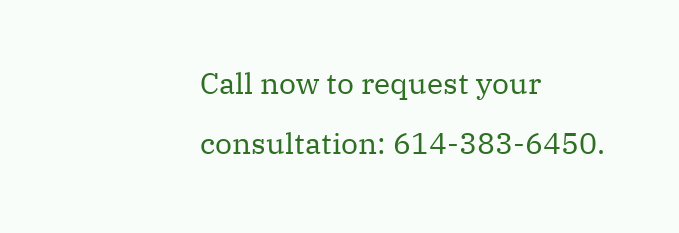Call now to request your consultation: 614-383-6450.